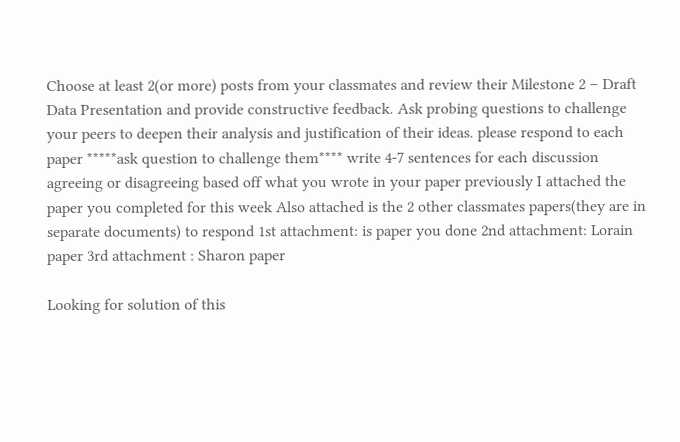Choose at least 2(or more) posts from your classmates and review their Milestone 2 – Draft Data Presentation and provide constructive feedback. Ask probing questions to challenge your peers to deepen their analysis and justification of their ideas. please respond to each paper *****ask question to challenge them**** write 4-7 sentences for each discussion agreeing or disagreeing based off what you wrote in your paper previously I attached the paper you completed for this week Also attached is the 2 other classmates papers(they are in separate documents) to respond 1st attachment: is paper you done 2nd attachment: Lorain paper 3rd attachment : Sharon paper

Looking for solution of this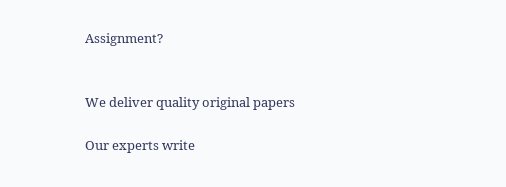Assignment?


We deliver quality original papers

Our experts write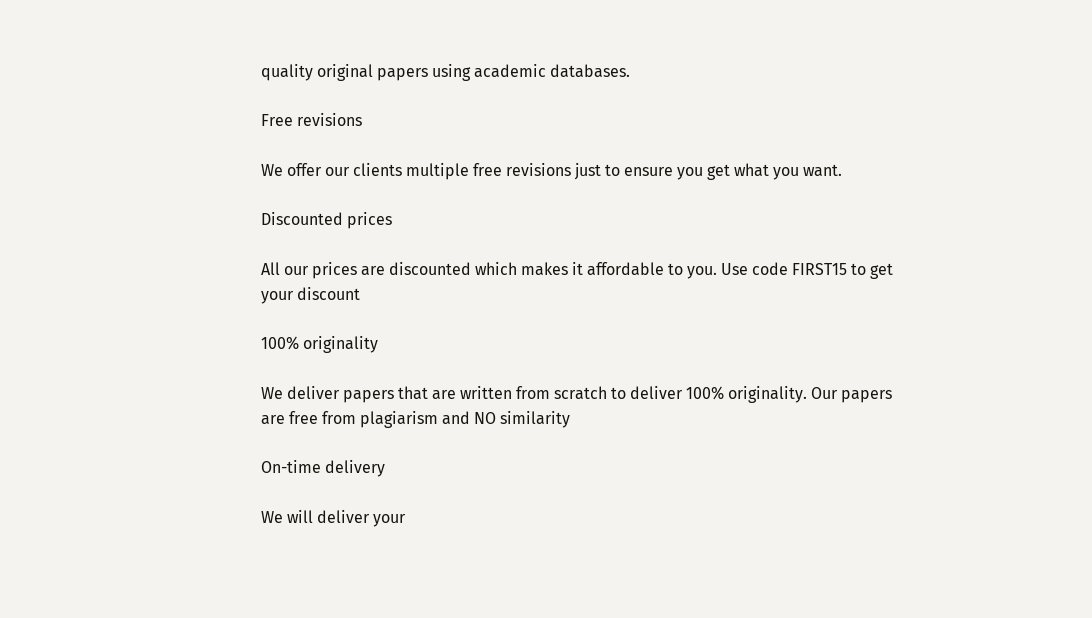quality original papers using academic databases.

Free revisions

We offer our clients multiple free revisions just to ensure you get what you want.

Discounted prices

All our prices are discounted which makes it affordable to you. Use code FIRST15 to get your discount

100% originality

We deliver papers that are written from scratch to deliver 100% originality. Our papers are free from plagiarism and NO similarity

On-time delivery

We will deliver your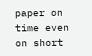paper on time even on short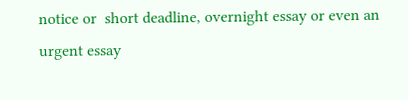notice or  short deadline, overnight essay or even an urgent essay